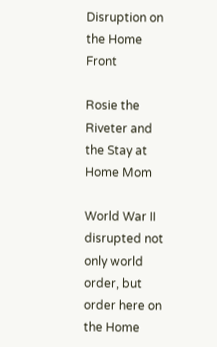Disruption on the Home Front

Rosie the Riveter and the Stay at Home Mom

World War II disrupted not only world order, but order here on the Home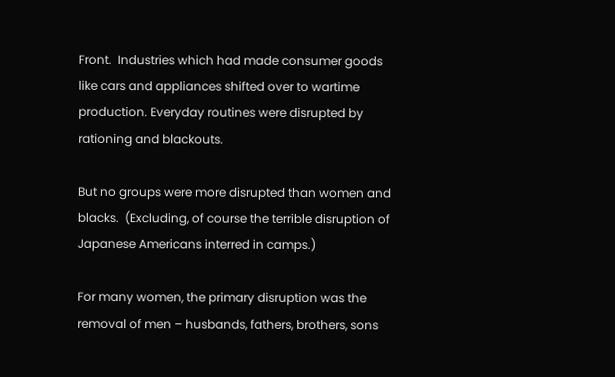Front.  Industries which had made consumer goods like cars and appliances shifted over to wartime production. Everyday routines were disrupted by rationing and blackouts.

But no groups were more disrupted than women and blacks.  (Excluding, of course the terrible disruption of Japanese Americans interred in camps.)

For many women, the primary disruption was the removal of men – husbands, fathers, brothers, sons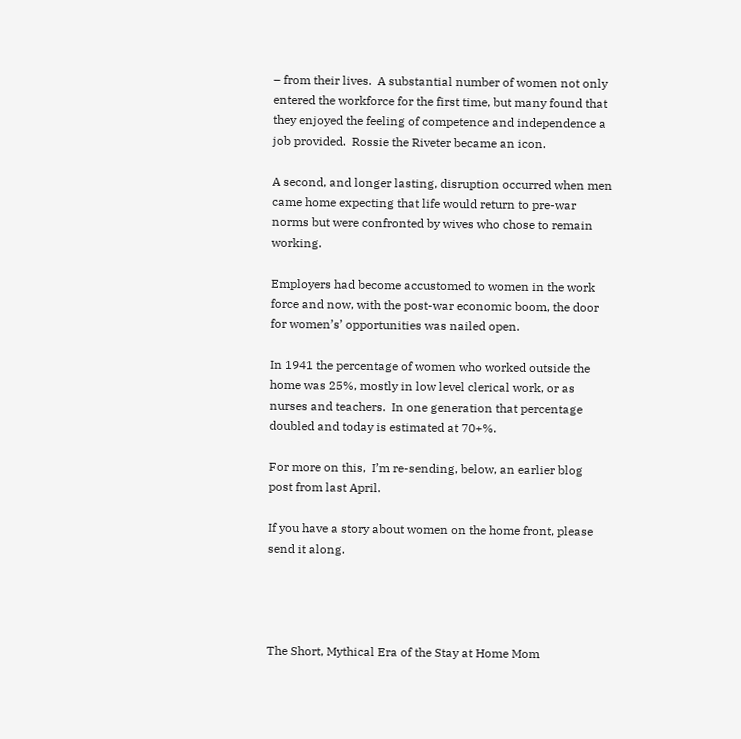– from their lives.  A substantial number of women not only entered the workforce for the first time, but many found that they enjoyed the feeling of competence and independence a job provided.  Rossie the Riveter became an icon.

A second, and longer lasting, disruption occurred when men came home expecting that life would return to pre-war norms but were confronted by wives who chose to remain working.

Employers had become accustomed to women in the work force and now, with the post-war economic boom, the door for women’s’ opportunities was nailed open.

In 1941 the percentage of women who worked outside the home was 25%, mostly in low level clerical work, or as nurses and teachers.  In one generation that percentage doubled and today is estimated at 70+%.

For more on this,  I’m re-sending, below, an earlier blog post from last April.

If you have a story about women on the home front, please send it along.




The Short, Mythical Era of the Stay at Home Mom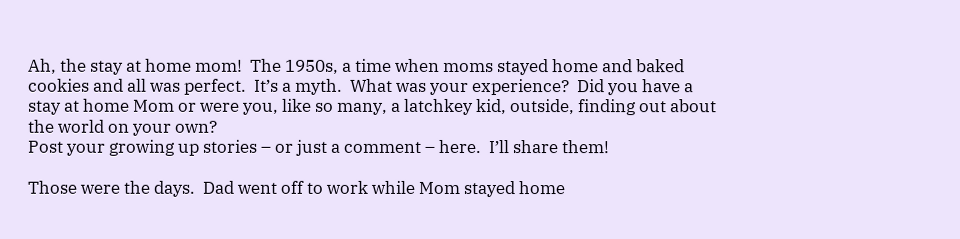Ah, the stay at home mom!  The 1950s, a time when moms stayed home and baked cookies and all was perfect.  It’s a myth.  What was your experience?  Did you have a stay at home Mom or were you, like so many, a latchkey kid, outside, finding out about the world on your own?
Post your growing up stories – or just a comment – here.  I’ll share them!

Those were the days.  Dad went off to work while Mom stayed home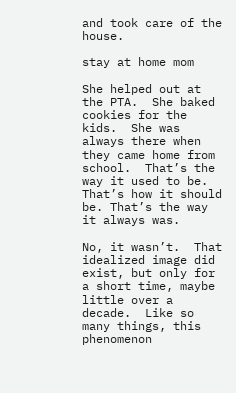and took care of the house.

stay at home mom

She helped out at the PTA.  She baked cookies for the kids.  She was always there when they came home from school.  That’s the way it used to be.  That’s how it should be. That’s the way it always was.

No, it wasn’t.  That idealized image did exist, but only for a short time, maybe little over a decade.  Like so many things, this phenomenon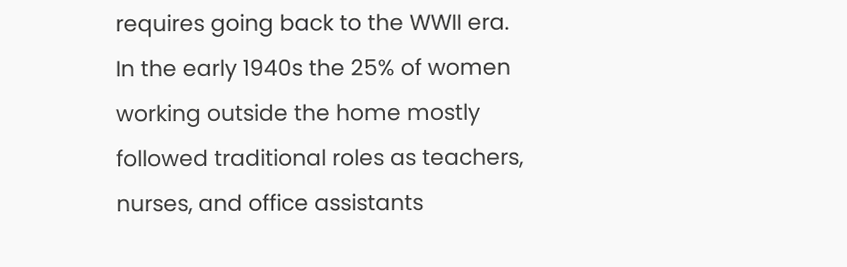requires going back to the WWII era.  In the early 1940s the 25% of women working outside the home mostly followed traditional roles as teachers, nurses, and office assistants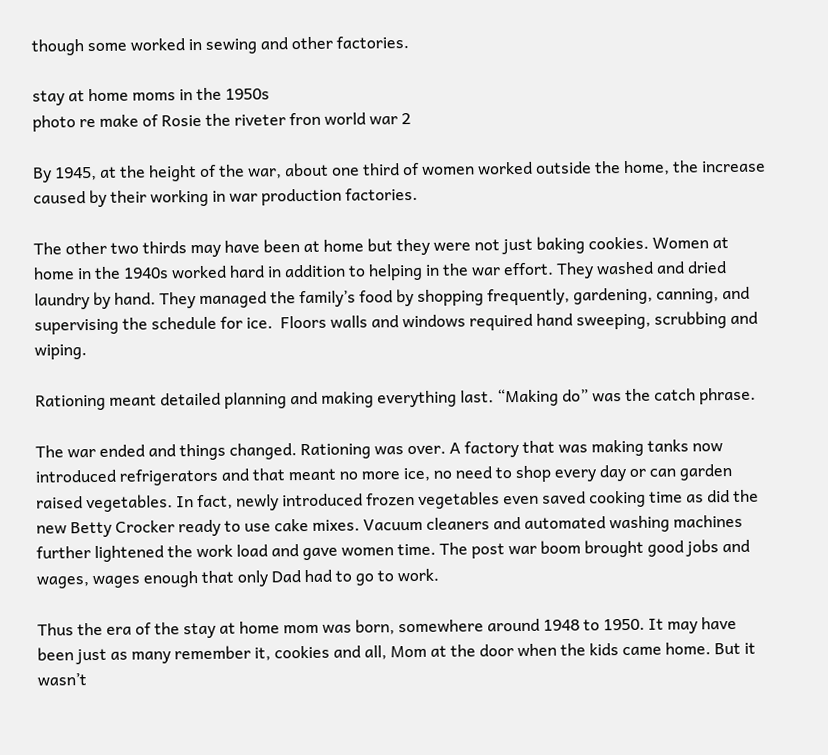though some worked in sewing and other factories.

stay at home moms in the 1950s
photo re make of Rosie the riveter fron world war 2

By 1945, at the height of the war, about one third of women worked outside the home, the increase caused by their working in war production factories.

The other two thirds may have been at home but they were not just baking cookies. Women at home in the 1940s worked hard in addition to helping in the war effort. They washed and dried laundry by hand. They managed the family’s food by shopping frequently, gardening, canning, and supervising the schedule for ice.  Floors walls and windows required hand sweeping, scrubbing and wiping.

Rationing meant detailed planning and making everything last. “Making do” was the catch phrase.

The war ended and things changed. Rationing was over. A factory that was making tanks now introduced refrigerators and that meant no more ice, no need to shop every day or can garden raised vegetables. In fact, newly introduced frozen vegetables even saved cooking time as did the new Betty Crocker ready to use cake mixes. Vacuum cleaners and automated washing machines further lightened the work load and gave women time. The post war boom brought good jobs and wages, wages enough that only Dad had to go to work.

Thus the era of the stay at home mom was born, somewhere around 1948 to 1950. It may have been just as many remember it, cookies and all, Mom at the door when the kids came home. But it wasn’t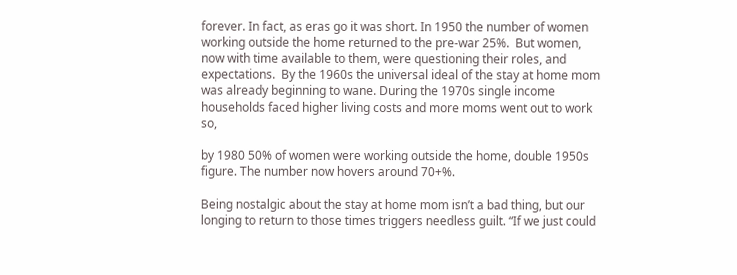forever. In fact, as eras go it was short. In 1950 the number of women working outside the home returned to the pre-war 25%.  But women, now with time available to them, were questioning their roles, and expectations.  By the 1960s the universal ideal of the stay at home mom was already beginning to wane. During the 1970s single income households faced higher living costs and more moms went out to work so,

by 1980 50% of women were working outside the home, double 1950s figure. The number now hovers around 70+%.

Being nostalgic about the stay at home mom isn’t a bad thing, but our longing to return to those times triggers needless guilt. “If we just could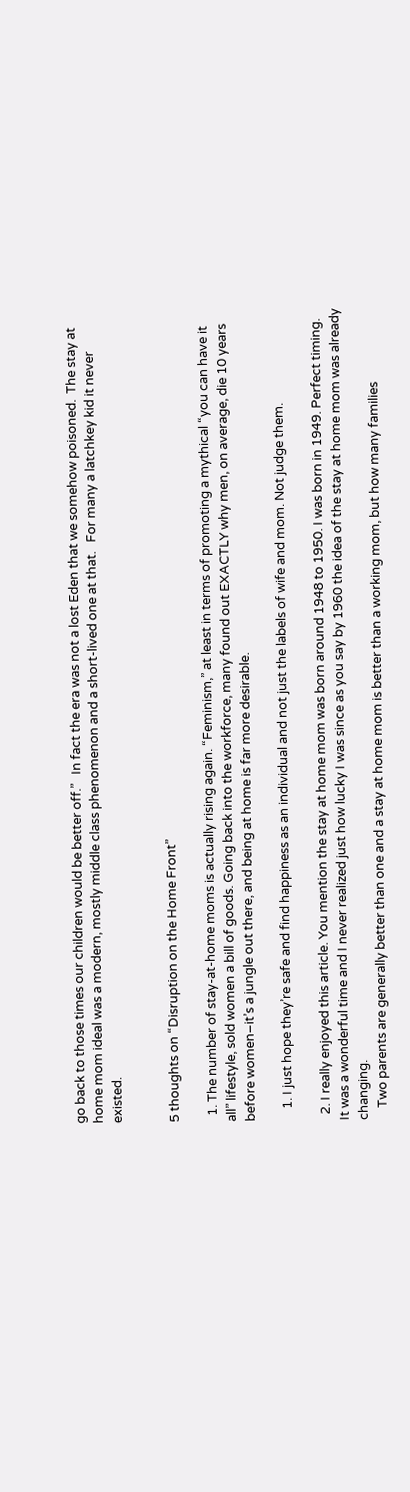go back to those times our children would be better off.”   In fact the era was not a lost Eden that we somehow poisoned.  The stay at home mom ideal was a modern, mostly middle class phenomenon and a short-lived one at that.   For many a latchkey kid it never existed.


5 thoughts on “Disruption on the Home Front”

  1. The number of stay-at-home moms is actually rising again. “Feminism,” at least in terms of promoting a mythical “you can have it all” lifestyle, sold women a bill of goods. Going back into the workforce, many found out EXACTLY why men, on average, die 10 years before women–it’s a jungle out there, and being at home is far more desirable.

    1. I just hope they’re safe and find happiness as an individual and not just the labels of wife and mom. Not judge them.

  2. I really enjoyed this article. You mention the stay at home mom was born around 1948 to 1950. I was born in 1949. Perfect timing. It was a wonderful time and I never realized just how lucky I was since as you say by 1960 the idea of the stay at home mom was already changing.
    Two parents are generally better than one and a stay at home mom is better than a working mom, but how many families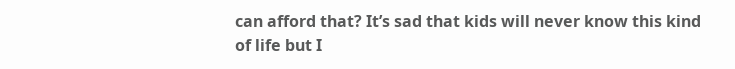can afford that? It’s sad that kids will never know this kind of life but I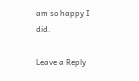am so happy I did.

Leave a Reply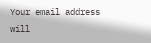Your email address will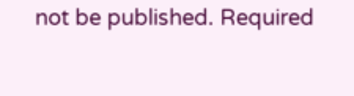not be published. Required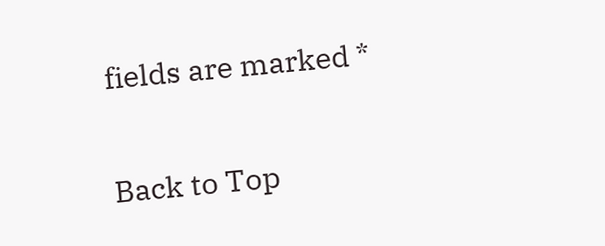fields are marked *

Back to Top